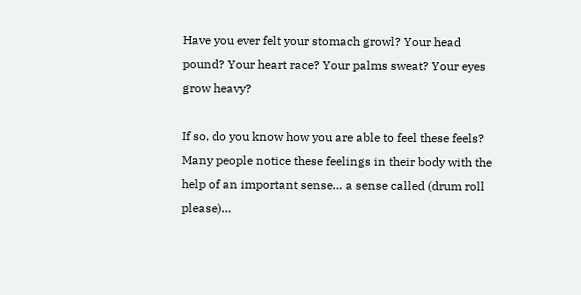Have you ever felt your stomach growl? Your head pound? Your heart race? Your palms sweat? Your eyes grow heavy?

If so, do you know how you are able to feel these feels? Many people notice these feelings in their body with the help of an important sense… a sense called (drum roll please)…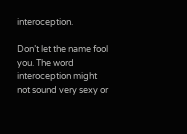interoception.

Don’t let the name fool you. The word interoception might not sound very sexy or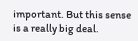important. But this sense is a really big deal.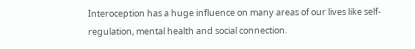Interoception has a huge influence on many areas of our lives like self-regulation, mental health and social connection.